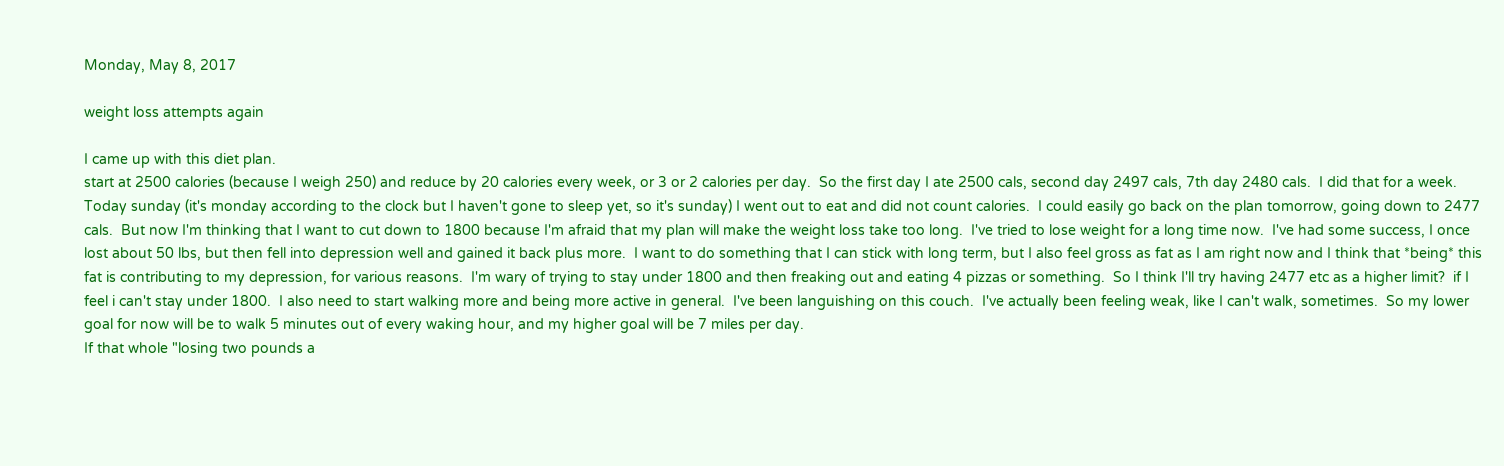Monday, May 8, 2017

weight loss attempts again

I came up with this diet plan.
start at 2500 calories (because I weigh 250) and reduce by 20 calories every week, or 3 or 2 calories per day.  So the first day I ate 2500 cals, second day 2497 cals, 7th day 2480 cals.  I did that for a week.  Today sunday (it's monday according to the clock but I haven't gone to sleep yet, so it's sunday) I went out to eat and did not count calories.  I could easily go back on the plan tomorrow, going down to 2477 cals.  But now I'm thinking that I want to cut down to 1800 because I'm afraid that my plan will make the weight loss take too long.  I've tried to lose weight for a long time now.  I've had some success, I once lost about 50 lbs, but then fell into depression well and gained it back plus more.  I want to do something that I can stick with long term, but I also feel gross as fat as I am right now and I think that *being* this fat is contributing to my depression, for various reasons.  I'm wary of trying to stay under 1800 and then freaking out and eating 4 pizzas or something.  So I think I'll try having 2477 etc as a higher limit?  if I feel i can't stay under 1800.  I also need to start walking more and being more active in general.  I've been languishing on this couch.  I've actually been feeling weak, like I can't walk, sometimes.  So my lower goal for now will be to walk 5 minutes out of every waking hour, and my higher goal will be 7 miles per day.
If that whole "losing two pounds a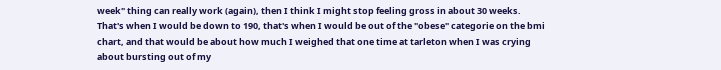week" thing can really work (again), then I think I might stop feeling gross in about 30 weeks.  That's when I would be down to 190, that's when I would be out of the "obese" categorie on the bmi chart, and that would be about how much I weighed that one time at tarleton when I was crying about bursting out of my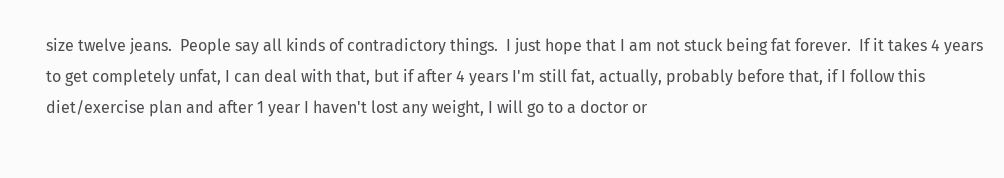size twelve jeans.  People say all kinds of contradictory things.  I just hope that I am not stuck being fat forever.  If it takes 4 years to get completely unfat, I can deal with that, but if after 4 years I'm still fat, actually, probably before that, if I follow this diet/exercise plan and after 1 year I haven't lost any weight, I will go to a doctor or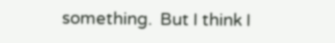something.  But I think I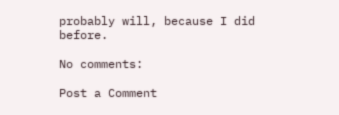probably will, because I did before.

No comments:

Post a Comment